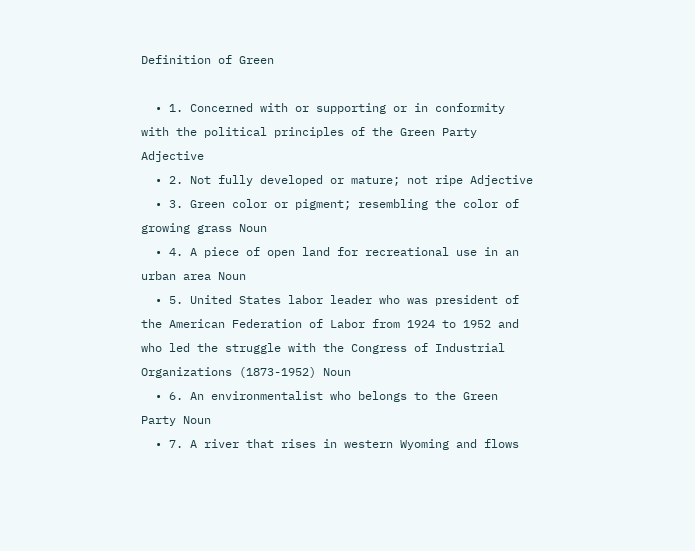Definition of Green

  • 1. Concerned with or supporting or in conformity with the political principles of the Green Party Adjective
  • 2. Not fully developed or mature; not ripe Adjective
  • 3. Green color or pigment; resembling the color of growing grass Noun
  • 4. A piece of open land for recreational use in an urban area Noun
  • 5. United States labor leader who was president of the American Federation of Labor from 1924 to 1952 and who led the struggle with the Congress of Industrial Organizations (1873-1952) Noun
  • 6. An environmentalist who belongs to the Green Party Noun
  • 7. A river that rises in western Wyoming and flows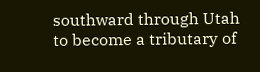southward through Utah to become a tributary of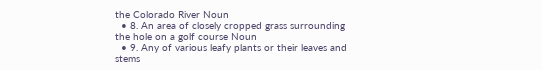the Colorado River Noun
  • 8. An area of closely cropped grass surrounding the hole on a golf course Noun
  • 9. Any of various leafy plants or their leaves and stems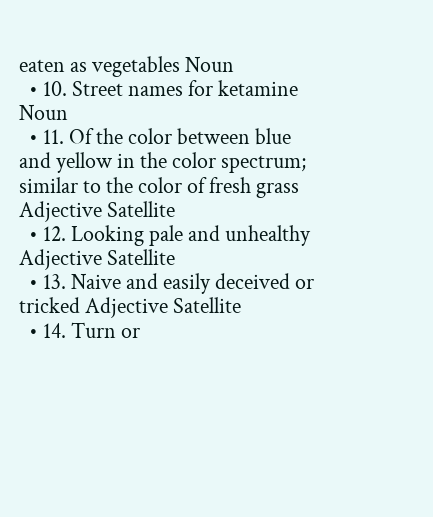eaten as vegetables Noun
  • 10. Street names for ketamine Noun
  • 11. Of the color between blue and yellow in the color spectrum; similar to the color of fresh grass Adjective Satellite
  • 12. Looking pale and unhealthy Adjective Satellite
  • 13. Naive and easily deceived or tricked Adjective Satellite
  • 14. Turn or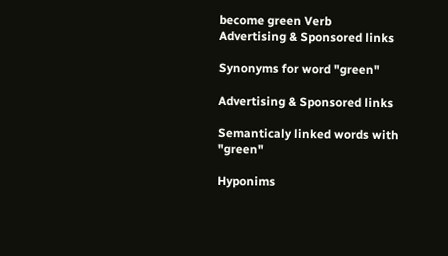become green Verb
Advertising & Sponsored links

Synonyms for word "green"

Advertising & Sponsored links

Semanticaly linked words with "green"

Hyponims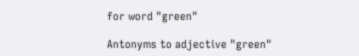for word "green"

Antonyms to adjective "green"